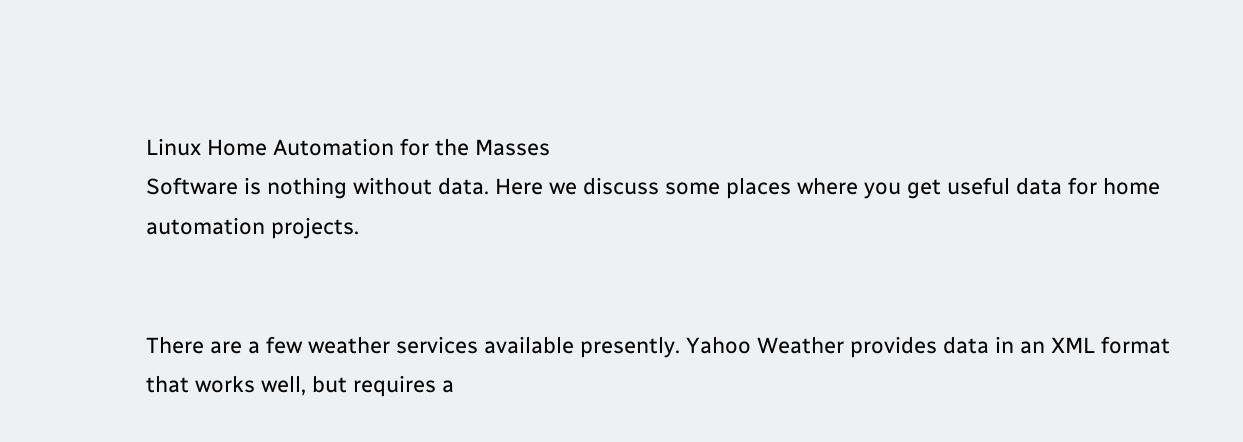Linux Home Automation for the Masses
Software is nothing without data. Here we discuss some places where you get useful data for home automation projects.


There are a few weather services available presently. Yahoo Weather provides data in an XML format that works well, but requires a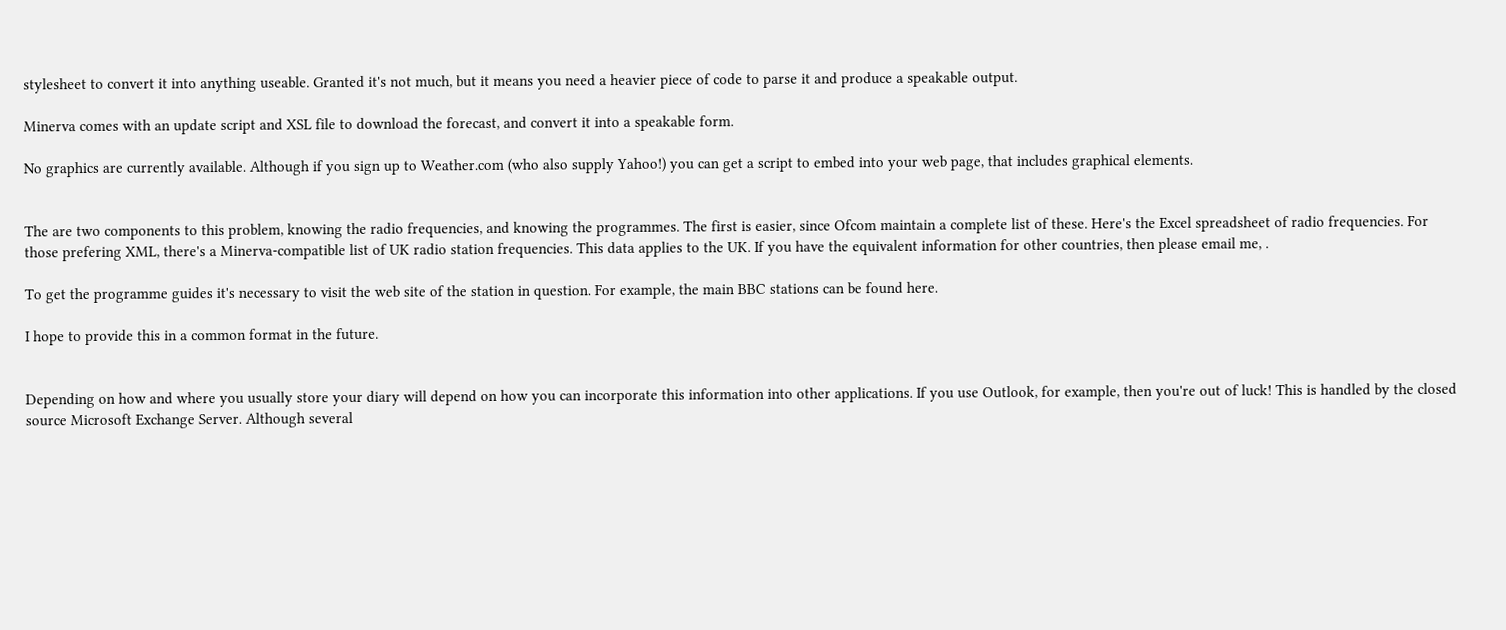stylesheet to convert it into anything useable. Granted it's not much, but it means you need a heavier piece of code to parse it and produce a speakable output.

Minerva comes with an update script and XSL file to download the forecast, and convert it into a speakable form.

No graphics are currently available. Although if you sign up to Weather.com (who also supply Yahoo!) you can get a script to embed into your web page, that includes graphical elements.


The are two components to this problem, knowing the radio frequencies, and knowing the programmes. The first is easier, since Ofcom maintain a complete list of these. Here's the Excel spreadsheet of radio frequencies. For those prefering XML, there's a Minerva-compatible list of UK radio station frequencies. This data applies to the UK. If you have the equivalent information for other countries, then please email me, .

To get the programme guides it's necessary to visit the web site of the station in question. For example, the main BBC stations can be found here.

I hope to provide this in a common format in the future.


Depending on how and where you usually store your diary will depend on how you can incorporate this information into other applications. If you use Outlook, for example, then you're out of luck! This is handled by the closed source Microsoft Exchange Server. Although several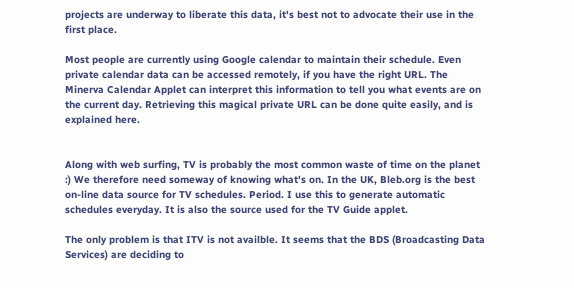projects are underway to liberate this data, it's best not to advocate their use in the first place.

Most people are currently using Google calendar to maintain their schedule. Even private calendar data can be accessed remotely, if you have the right URL. The Minerva Calendar Applet can interpret this information to tell you what events are on the current day. Retrieving this magical private URL can be done quite easily, and is explained here.


Along with web surfing, TV is probably the most common waste of time on the planet :) We therefore need someway of knowing what's on. In the UK, Bleb.org is the best on-line data source for TV schedules. Period. I use this to generate automatic schedules everyday. It is also the source used for the TV Guide applet.

The only problem is that ITV is not availble. It seems that the BDS (Broadcasting Data Services) are deciding to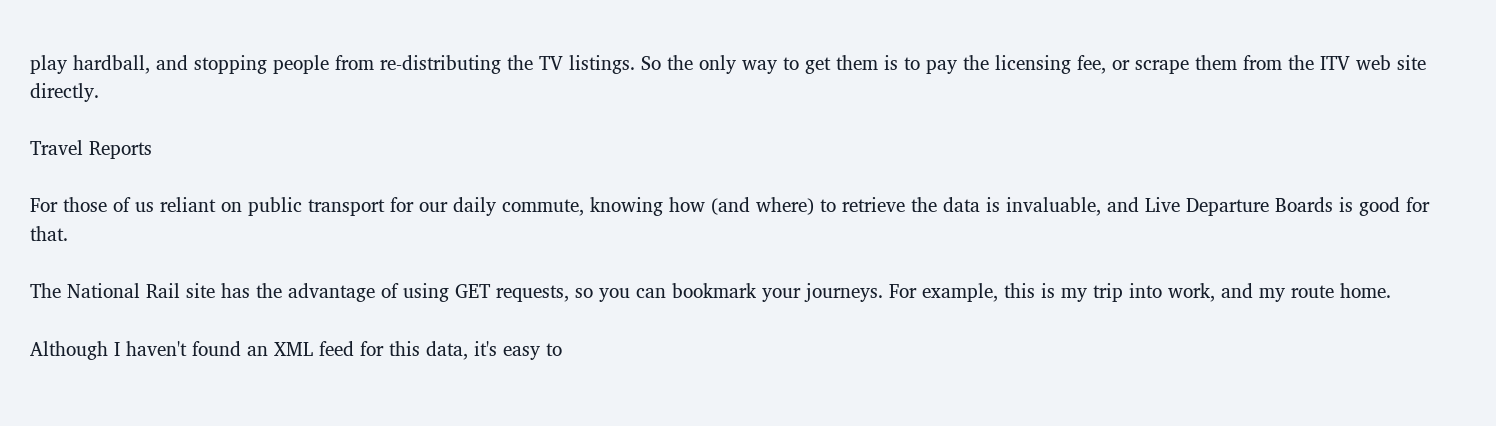play hardball, and stopping people from re-distributing the TV listings. So the only way to get them is to pay the licensing fee, or scrape them from the ITV web site directly.

Travel Reports

For those of us reliant on public transport for our daily commute, knowing how (and where) to retrieve the data is invaluable, and Live Departure Boards is good for that.

The National Rail site has the advantage of using GET requests, so you can bookmark your journeys. For example, this is my trip into work, and my route home.

Although I haven't found an XML feed for this data, it's easy to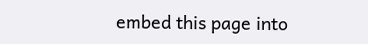embed this page into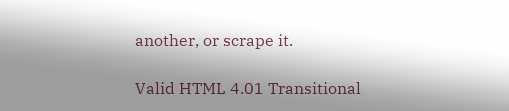another, or scrape it.

Valid HTML 4.01 Transitional